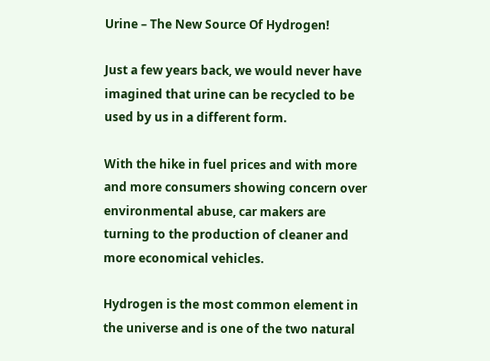Urine – The New Source Of Hydrogen!

Just a few years back, we would never have imagined that urine can be recycled to be used by us in a different form.

With the hike in fuel prices and with more and more consumers showing concern over environmental abuse, car makers are turning to the production of cleaner and more economical vehicles.

Hydrogen is the most common element in the universe and is one of the two natural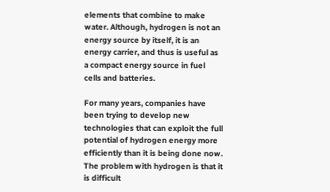elements that combine to make water. Although, hydrogen is not an energy source by itself, it is an energy carrier, and thus is useful as a compact energy source in fuel cells and batteries.

For many years, companies have been trying to develop new technologies that can exploit the full potential of hydrogen energy more efficiently than it is being done now.  The problem with hydrogen is that it is difficult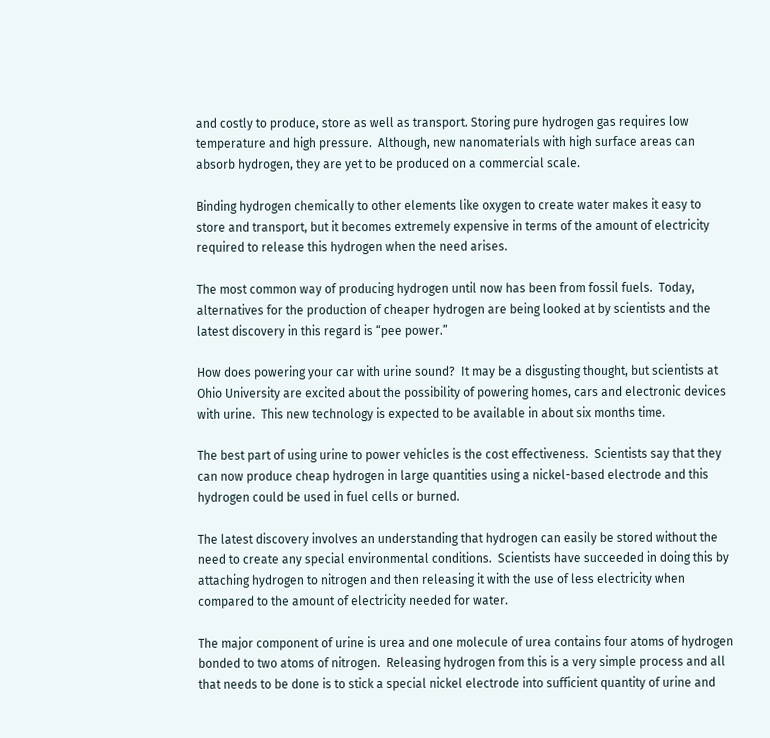and costly to produce, store as well as transport. Storing pure hydrogen gas requires low temperature and high pressure.  Although, new nanomaterials with high surface areas can absorb hydrogen, they are yet to be produced on a commercial scale.

Binding hydrogen chemically to other elements like oxygen to create water makes it easy to store and transport, but it becomes extremely expensive in terms of the amount of electricity required to release this hydrogen when the need arises.

The most common way of producing hydrogen until now has been from fossil fuels.  Today, alternatives for the production of cheaper hydrogen are being looked at by scientists and the latest discovery in this regard is “pee power.”

How does powering your car with urine sound?  It may be a disgusting thought, but scientists at Ohio University are excited about the possibility of powering homes, cars and electronic devices with urine.  This new technology is expected to be available in about six months time.

The best part of using urine to power vehicles is the cost effectiveness.  Scientists say that they can now produce cheap hydrogen in large quantities using a nickel-based electrode and this hydrogen could be used in fuel cells or burned.

The latest discovery involves an understanding that hydrogen can easily be stored without the need to create any special environmental conditions.  Scientists have succeeded in doing this by attaching hydrogen to nitrogen and then releasing it with the use of less electricity when compared to the amount of electricity needed for water.

The major component of urine is urea and one molecule of urea contains four atoms of hydrogen bonded to two atoms of nitrogen.  Releasing hydrogen from this is a very simple process and all that needs to be done is to stick a special nickel electrode into sufficient quantity of urine and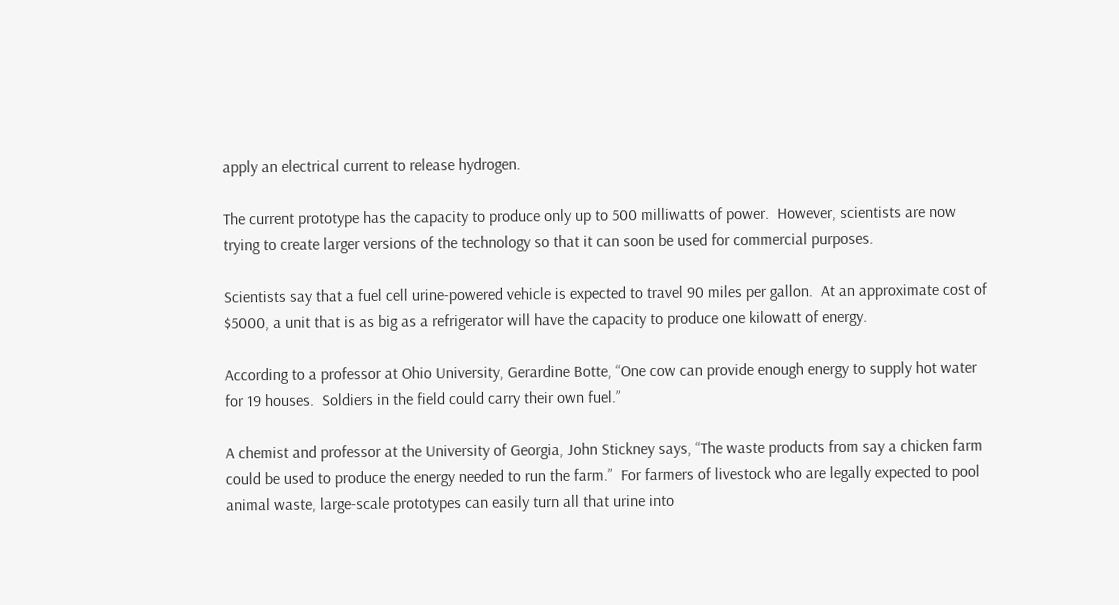apply an electrical current to release hydrogen.

The current prototype has the capacity to produce only up to 500 milliwatts of power.  However, scientists are now trying to create larger versions of the technology so that it can soon be used for commercial purposes.

Scientists say that a fuel cell urine-powered vehicle is expected to travel 90 miles per gallon.  At an approximate cost of $5000, a unit that is as big as a refrigerator will have the capacity to produce one kilowatt of energy.

According to a professor at Ohio University, Gerardine Botte, “One cow can provide enough energy to supply hot water for 19 houses.  Soldiers in the field could carry their own fuel.”

A chemist and professor at the University of Georgia, John Stickney says, “The waste products from say a chicken farm could be used to produce the energy needed to run the farm.”  For farmers of livestock who are legally expected to pool animal waste, large-scale prototypes can easily turn all that urine into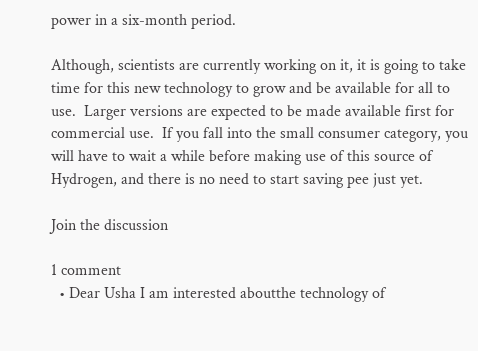power in a six-month period.

Although, scientists are currently working on it, it is going to take time for this new technology to grow and be available for all to use.  Larger versions are expected to be made available first for commercial use.  If you fall into the small consumer category, you will have to wait a while before making use of this source of Hydrogen, and there is no need to start saving pee just yet.

Join the discussion

1 comment
  • Dear Usha I am interested aboutthe technology of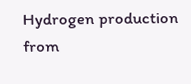Hydrogen production from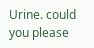Urine. could you please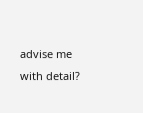advise me with detail?